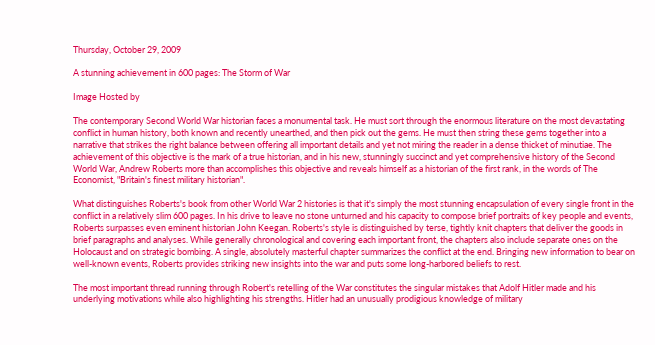Thursday, October 29, 2009

A stunning achievement in 600 pages: The Storm of War

Image Hosted by

The contemporary Second World War historian faces a monumental task. He must sort through the enormous literature on the most devastating conflict in human history, both known and recently unearthed, and then pick out the gems. He must then string these gems together into a narrative that strikes the right balance between offering all important details and yet not miring the reader in a dense thicket of minutiae. The achievement of this objective is the mark of a true historian, and in his new, stunningly succinct and yet comprehensive history of the Second World War, Andrew Roberts more than accomplishes this objective and reveals himself as a historian of the first rank, in the words of The Economist, "Britain's finest military historian".

What distinguishes Roberts's book from other World War 2 histories is that it's simply the most stunning encapsulation of every single front in the conflict in a relatively slim 600 pages. In his drive to leave no stone unturned and his capacity to compose brief portraits of key people and events, Roberts surpasses even eminent historian John Keegan. Roberts's style is distinguished by terse, tightly knit chapters that deliver the goods in brief paragraphs and analyses. While generally chronological and covering each important front, the chapters also include separate ones on the Holocaust and on strategic bombing. A single, absolutely masterful chapter summarizes the conflict at the end. Bringing new information to bear on well-known events, Roberts provides striking new insights into the war and puts some long-harbored beliefs to rest.

The most important thread running through Robert's retelling of the War constitutes the singular mistakes that Adolf Hitler made and his underlying motivations while also highlighting his strengths. Hitler had an unusually prodigious knowledge of military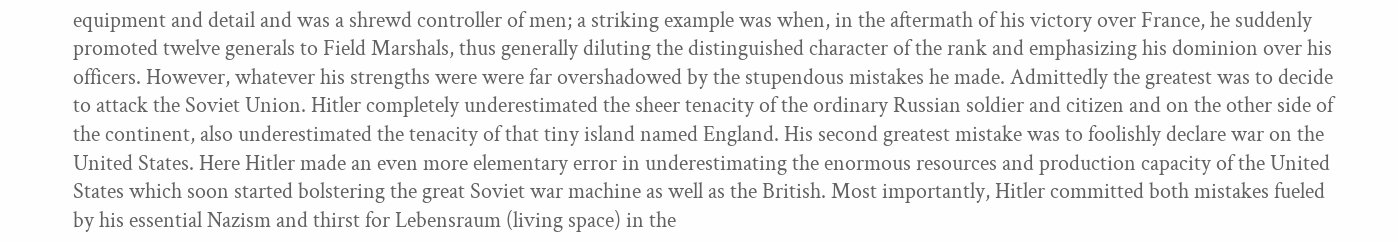equipment and detail and was a shrewd controller of men; a striking example was when, in the aftermath of his victory over France, he suddenly promoted twelve generals to Field Marshals, thus generally diluting the distinguished character of the rank and emphasizing his dominion over his officers. However, whatever his strengths were were far overshadowed by the stupendous mistakes he made. Admittedly the greatest was to decide to attack the Soviet Union. Hitler completely underestimated the sheer tenacity of the ordinary Russian soldier and citizen and on the other side of the continent, also underestimated the tenacity of that tiny island named England. His second greatest mistake was to foolishly declare war on the United States. Here Hitler made an even more elementary error in underestimating the enormous resources and production capacity of the United States which soon started bolstering the great Soviet war machine as well as the British. Most importantly, Hitler committed both mistakes fueled by his essential Nazism and thirst for Lebensraum (living space) in the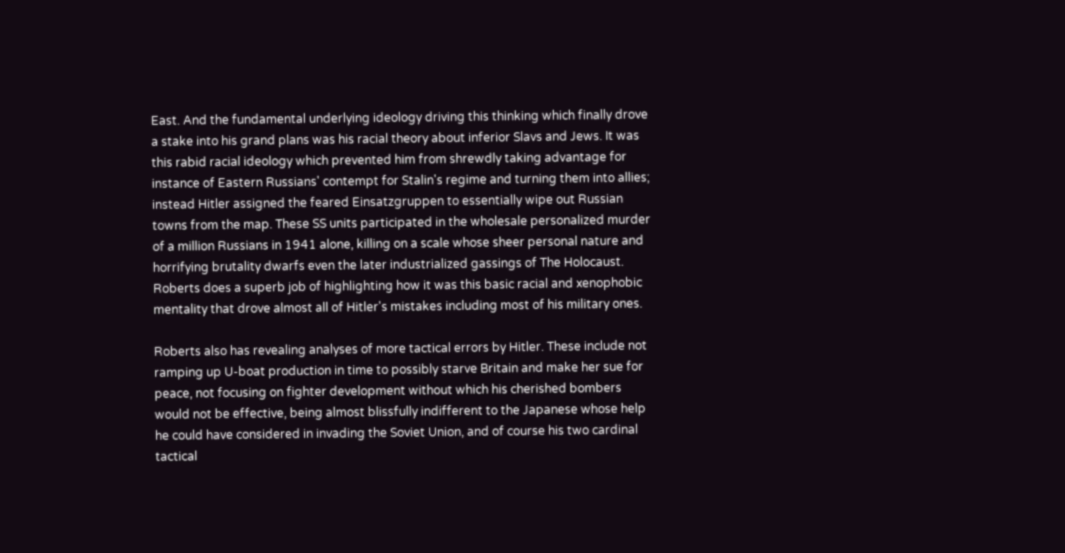East. And the fundamental underlying ideology driving this thinking which finally drove a stake into his grand plans was his racial theory about inferior Slavs and Jews. It was this rabid racial ideology which prevented him from shrewdly taking advantage for instance of Eastern Russians' contempt for Stalin's regime and turning them into allies; instead Hitler assigned the feared Einsatzgruppen to essentially wipe out Russian towns from the map. These SS units participated in the wholesale personalized murder of a million Russians in 1941 alone, killing on a scale whose sheer personal nature and horrifying brutality dwarfs even the later industrialized gassings of The Holocaust. Roberts does a superb job of highlighting how it was this basic racial and xenophobic mentality that drove almost all of Hitler's mistakes including most of his military ones.

Roberts also has revealing analyses of more tactical errors by Hitler. These include not ramping up U-boat production in time to possibly starve Britain and make her sue for peace, not focusing on fighter development without which his cherished bombers would not be effective, being almost blissfully indifferent to the Japanese whose help he could have considered in invading the Soviet Union, and of course his two cardinal tactical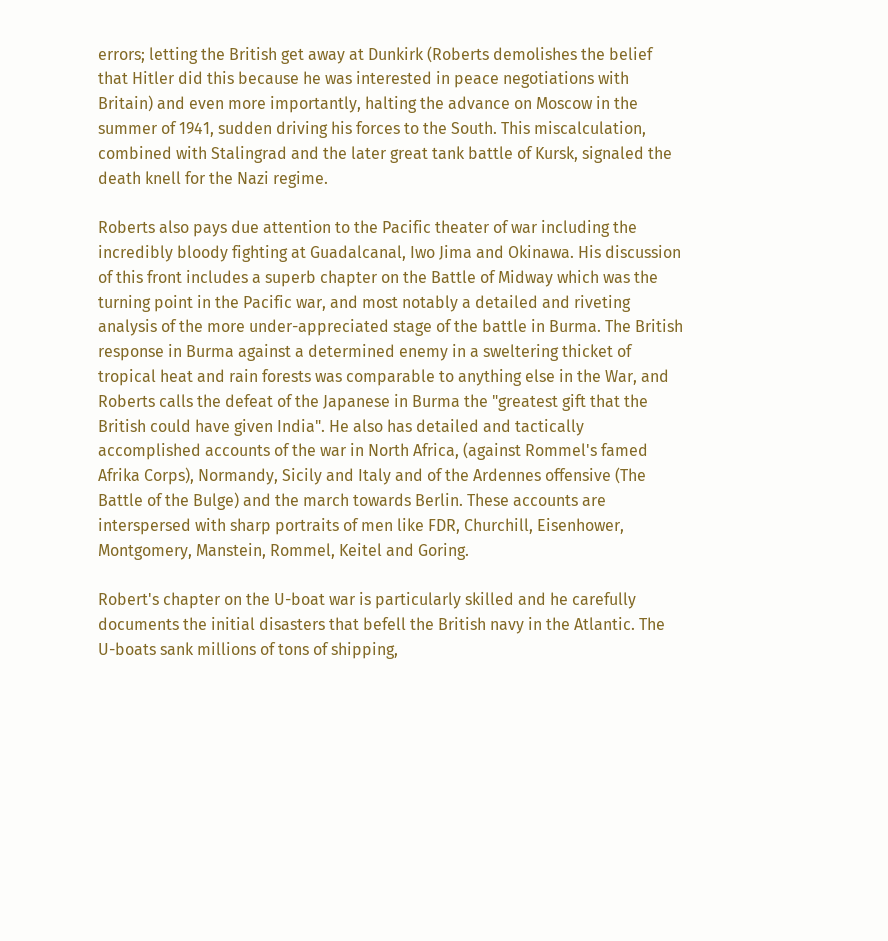errors; letting the British get away at Dunkirk (Roberts demolishes the belief that Hitler did this because he was interested in peace negotiations with Britain) and even more importantly, halting the advance on Moscow in the summer of 1941, sudden driving his forces to the South. This miscalculation, combined with Stalingrad and the later great tank battle of Kursk, signaled the death knell for the Nazi regime.

Roberts also pays due attention to the Pacific theater of war including the incredibly bloody fighting at Guadalcanal, Iwo Jima and Okinawa. His discussion of this front includes a superb chapter on the Battle of Midway which was the turning point in the Pacific war, and most notably a detailed and riveting analysis of the more under-appreciated stage of the battle in Burma. The British response in Burma against a determined enemy in a sweltering thicket of tropical heat and rain forests was comparable to anything else in the War, and Roberts calls the defeat of the Japanese in Burma the "greatest gift that the British could have given India". He also has detailed and tactically accomplished accounts of the war in North Africa, (against Rommel's famed Afrika Corps), Normandy, Sicily and Italy and of the Ardennes offensive (The Battle of the Bulge) and the march towards Berlin. These accounts are interspersed with sharp portraits of men like FDR, Churchill, Eisenhower, Montgomery, Manstein, Rommel, Keitel and Goring.

Robert's chapter on the U-boat war is particularly skilled and he carefully documents the initial disasters that befell the British navy in the Atlantic. The U-boats sank millions of tons of shipping,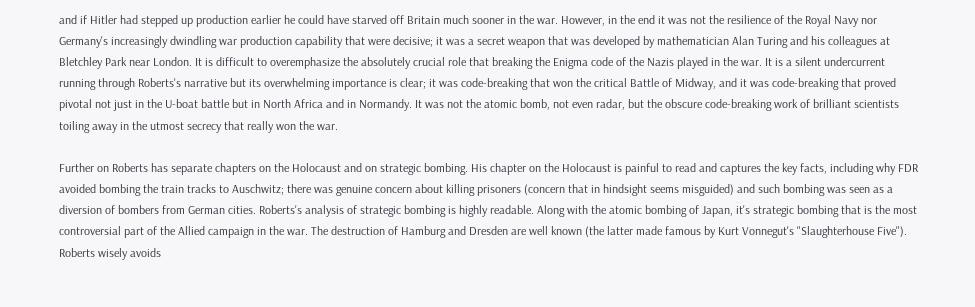and if Hitler had stepped up production earlier he could have starved off Britain much sooner in the war. However, in the end it was not the resilience of the Royal Navy nor Germany's increasingly dwindling war production capability that were decisive; it was a secret weapon that was developed by mathematician Alan Turing and his colleagues at Bletchley Park near London. It is difficult to overemphasize the absolutely crucial role that breaking the Enigma code of the Nazis played in the war. It is a silent undercurrent running through Roberts's narrative but its overwhelming importance is clear; it was code-breaking that won the critical Battle of Midway, and it was code-breaking that proved pivotal not just in the U-boat battle but in North Africa and in Normandy. It was not the atomic bomb, not even radar, but the obscure code-breaking work of brilliant scientists toiling away in the utmost secrecy that really won the war.

Further on Roberts has separate chapters on the Holocaust and on strategic bombing. His chapter on the Holocaust is painful to read and captures the key facts, including why FDR avoided bombing the train tracks to Auschwitz; there was genuine concern about killing prisoners (concern that in hindsight seems misguided) and such bombing was seen as a diversion of bombers from German cities. Roberts's analysis of strategic bombing is highly readable. Along with the atomic bombing of Japan, it's strategic bombing that is the most controversial part of the Allied campaign in the war. The destruction of Hamburg and Dresden are well known (the latter made famous by Kurt Vonnegut's "Slaughterhouse Five"). Roberts wisely avoids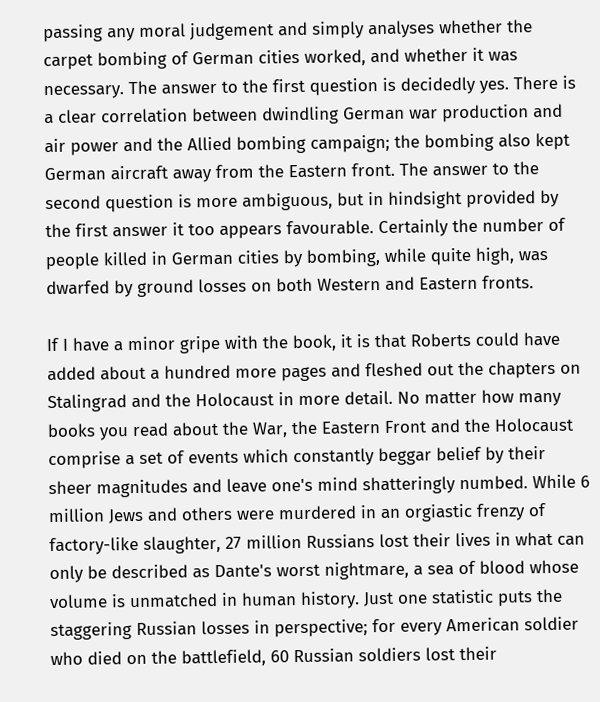passing any moral judgement and simply analyses whether the carpet bombing of German cities worked, and whether it was necessary. The answer to the first question is decidedly yes. There is a clear correlation between dwindling German war production and air power and the Allied bombing campaign; the bombing also kept German aircraft away from the Eastern front. The answer to the second question is more ambiguous, but in hindsight provided by the first answer it too appears favourable. Certainly the number of people killed in German cities by bombing, while quite high, was dwarfed by ground losses on both Western and Eastern fronts.

If I have a minor gripe with the book, it is that Roberts could have added about a hundred more pages and fleshed out the chapters on Stalingrad and the Holocaust in more detail. No matter how many books you read about the War, the Eastern Front and the Holocaust comprise a set of events which constantly beggar belief by their sheer magnitudes and leave one's mind shatteringly numbed. While 6 million Jews and others were murdered in an orgiastic frenzy of factory-like slaughter, 27 million Russians lost their lives in what can only be described as Dante's worst nightmare, a sea of blood whose volume is unmatched in human history. Just one statistic puts the staggering Russian losses in perspective; for every American soldier who died on the battlefield, 60 Russian soldiers lost their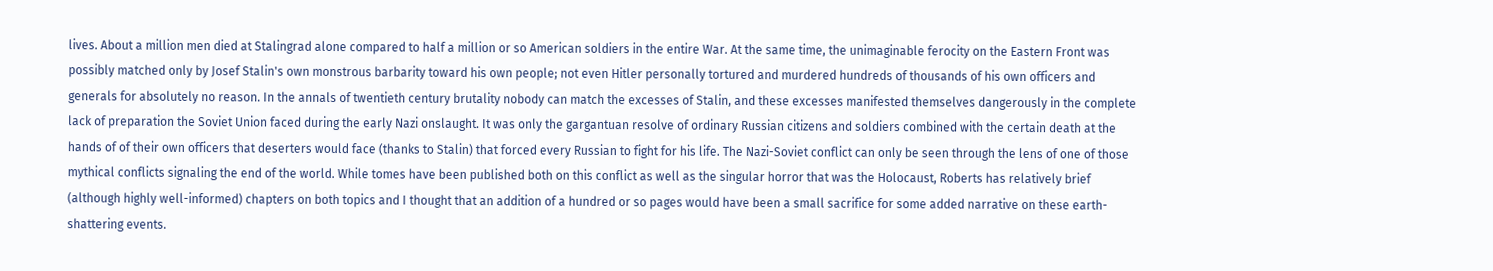lives. About a million men died at Stalingrad alone compared to half a million or so American soldiers in the entire War. At the same time, the unimaginable ferocity on the Eastern Front was possibly matched only by Josef Stalin's own monstrous barbarity toward his own people; not even Hitler personally tortured and murdered hundreds of thousands of his own officers and generals for absolutely no reason. In the annals of twentieth century brutality nobody can match the excesses of Stalin, and these excesses manifested themselves dangerously in the complete lack of preparation the Soviet Union faced during the early Nazi onslaught. It was only the gargantuan resolve of ordinary Russian citizens and soldiers combined with the certain death at the hands of of their own officers that deserters would face (thanks to Stalin) that forced every Russian to fight for his life. The Nazi-Soviet conflict can only be seen through the lens of one of those mythical conflicts signaling the end of the world. While tomes have been published both on this conflict as well as the singular horror that was the Holocaust, Roberts has relatively brief (although highly well-informed) chapters on both topics and I thought that an addition of a hundred or so pages would have been a small sacrifice for some added narrative on these earth-shattering events.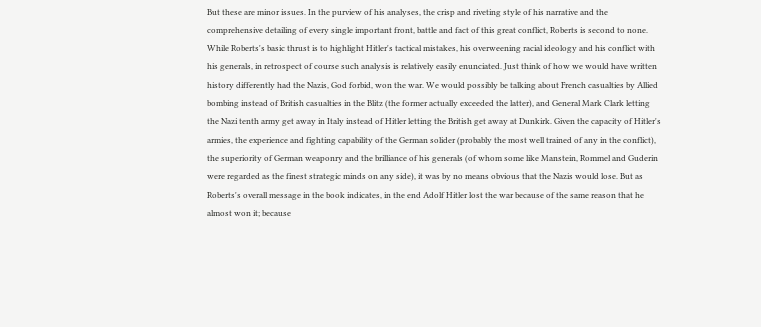But these are minor issues. In the purview of his analyses, the crisp and riveting style of his narrative and the comprehensive detailing of every single important front, battle and fact of this great conflict, Roberts is second to none. While Roberts's basic thrust is to highlight Hitler's tactical mistakes, his overweening racial ideology and his conflict with his generals, in retrospect of course such analysis is relatively easily enunciated. Just think of how we would have written history differently had the Nazis, God forbid, won the war. We would possibly be talking about French casualties by Allied bombing instead of British casualties in the Blitz (the former actually exceeded the latter), and General Mark Clark letting the Nazi tenth army get away in Italy instead of Hitler letting the British get away at Dunkirk. Given the capacity of Hitler's armies, the experience and fighting capability of the German solider (probably the most well trained of any in the conflict), the superiority of German weaponry and the brilliance of his generals (of whom some like Manstein, Rommel and Guderin were regarded as the finest strategic minds on any side), it was by no means obvious that the Nazis would lose. But as Roberts's overall message in the book indicates, in the end Adolf Hitler lost the war because of the same reason that he almost won it; because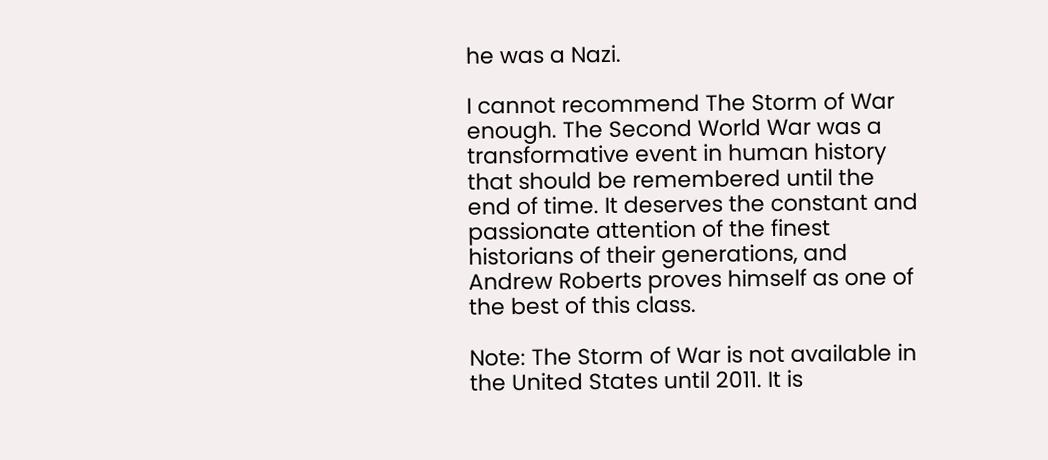he was a Nazi.

I cannot recommend The Storm of War enough. The Second World War was a transformative event in human history that should be remembered until the end of time. It deserves the constant and passionate attention of the finest historians of their generations, and Andrew Roberts proves himself as one of the best of this class.

Note: The Storm of War is not available in the United States until 2011. It is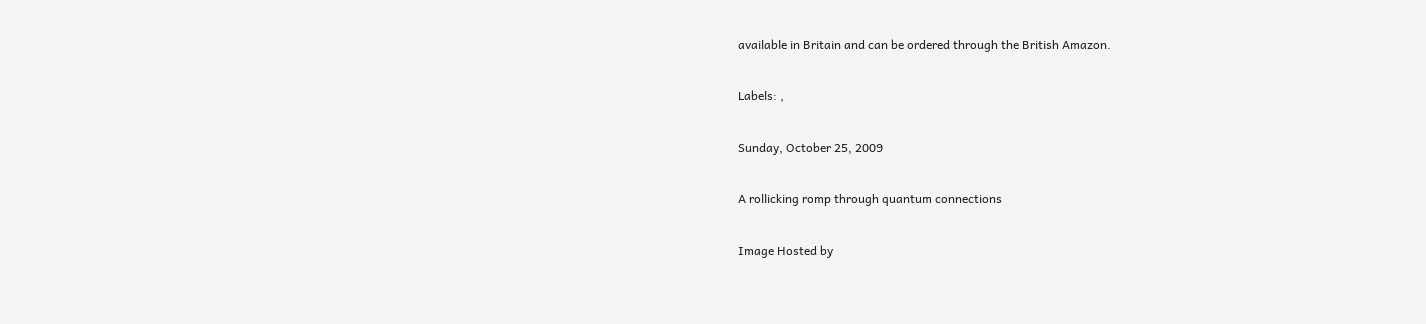available in Britain and can be ordered through the British Amazon.

Labels: ,

Sunday, October 25, 2009

A rollicking romp through quantum connections

Image Hosted by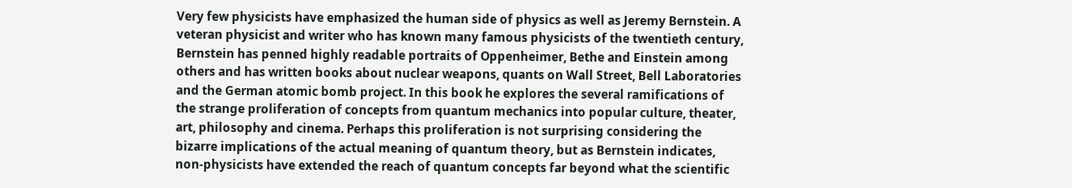Very few physicists have emphasized the human side of physics as well as Jeremy Bernstein. A veteran physicist and writer who has known many famous physicists of the twentieth century, Bernstein has penned highly readable portraits of Oppenheimer, Bethe and Einstein among others and has written books about nuclear weapons, quants on Wall Street, Bell Laboratories and the German atomic bomb project. In this book he explores the several ramifications of the strange proliferation of concepts from quantum mechanics into popular culture, theater, art, philosophy and cinema. Perhaps this proliferation is not surprising considering the bizarre implications of the actual meaning of quantum theory, but as Bernstein indicates, non-physicists have extended the reach of quantum concepts far beyond what the scientific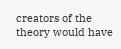creators of the theory would have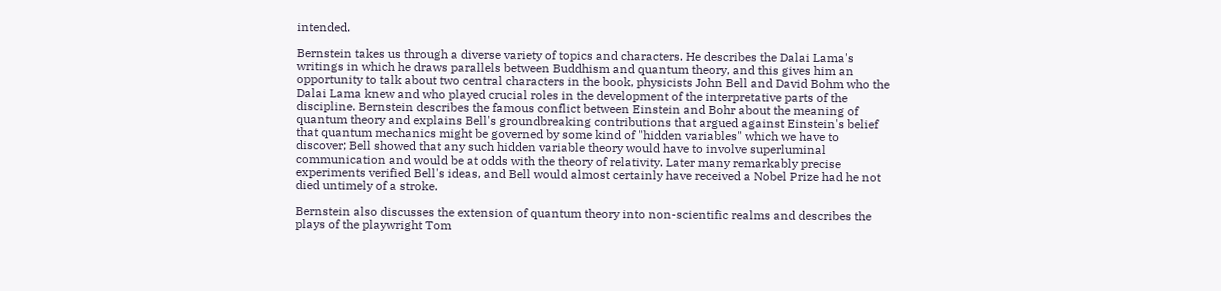intended.

Bernstein takes us through a diverse variety of topics and characters. He describes the Dalai Lama's writings in which he draws parallels between Buddhism and quantum theory, and this gives him an opportunity to talk about two central characters in the book, physicists John Bell and David Bohm who the Dalai Lama knew and who played crucial roles in the development of the interpretative parts of the discipline. Bernstein describes the famous conflict between Einstein and Bohr about the meaning of quantum theory and explains Bell's groundbreaking contributions that argued against Einstein's belief that quantum mechanics might be governed by some kind of "hidden variables" which we have to discover; Bell showed that any such hidden variable theory would have to involve superluminal communication and would be at odds with the theory of relativity. Later many remarkably precise experiments verified Bell's ideas, and Bell would almost certainly have received a Nobel Prize had he not died untimely of a stroke.

Bernstein also discusses the extension of quantum theory into non-scientific realms and describes the plays of the playwright Tom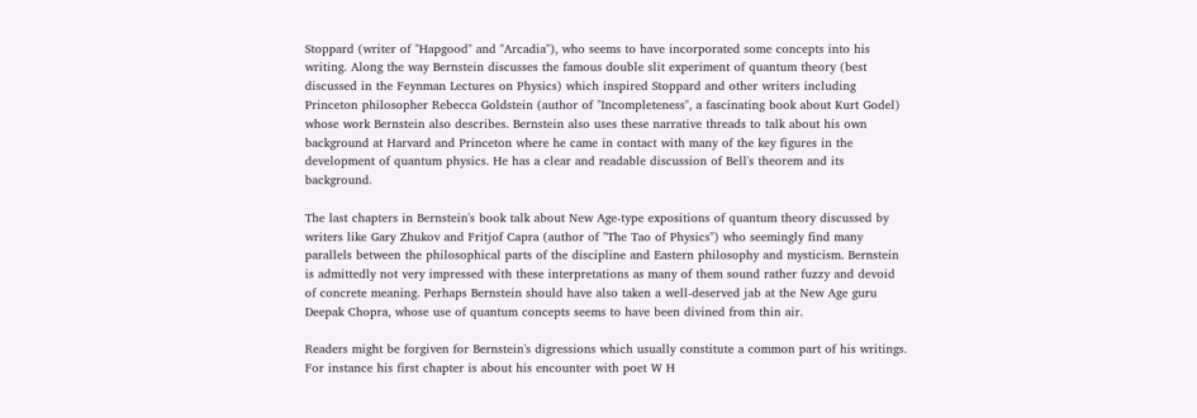Stoppard (writer of "Hapgood" and "Arcadia"), who seems to have incorporated some concepts into his writing. Along the way Bernstein discusses the famous double slit experiment of quantum theory (best discussed in the Feynman Lectures on Physics) which inspired Stoppard and other writers including Princeton philosopher Rebecca Goldstein (author of "Incompleteness", a fascinating book about Kurt Godel) whose work Bernstein also describes. Bernstein also uses these narrative threads to talk about his own background at Harvard and Princeton where he came in contact with many of the key figures in the development of quantum physics. He has a clear and readable discussion of Bell's theorem and its background.

The last chapters in Bernstein's book talk about New Age-type expositions of quantum theory discussed by writers like Gary Zhukov and Fritjof Capra (author of "The Tao of Physics") who seemingly find many parallels between the philosophical parts of the discipline and Eastern philosophy and mysticism. Bernstein is admittedly not very impressed with these interpretations as many of them sound rather fuzzy and devoid of concrete meaning. Perhaps Bernstein should have also taken a well-deserved jab at the New Age guru Deepak Chopra, whose use of quantum concepts seems to have been divined from thin air.

Readers might be forgiven for Bernstein's digressions which usually constitute a common part of his writings. For instance his first chapter is about his encounter with poet W H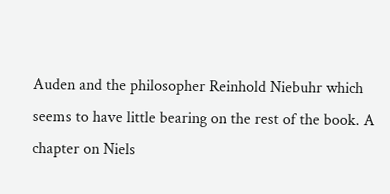Auden and the philosopher Reinhold Niebuhr which seems to have little bearing on the rest of the book. A chapter on Niels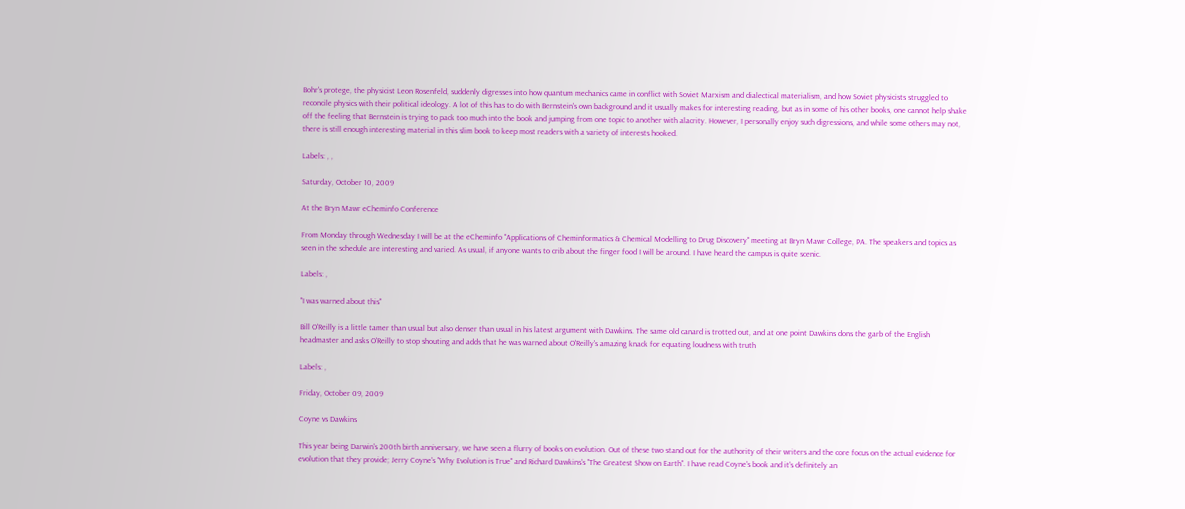Bohr's protege, the physicist Leon Rosenfeld, suddenly digresses into how quantum mechanics came in conflict with Soviet Marxism and dialectical materialism, and how Soviet physicists struggled to reconcile physics with their political ideology. A lot of this has to do with Bernstein's own background and it usually makes for interesting reading, but as in some of his other books, one cannot help shake off the feeling that Bernstein is trying to pack too much into the book and jumping from one topic to another with alacrity. However, I personally enjoy such digressions, and while some others may not, there is still enough interesting material in this slim book to keep most readers with a variety of interests hooked.

Labels: , ,

Saturday, October 10, 2009

At the Bryn Mawr eCheminfo Conference

From Monday through Wednesday I will be at the eCheminfo "Applications of Cheminformatics & Chemical Modelling to Drug Discovery" meeting at Bryn Mawr College, PA. The speakers and topics as seen in the schedule are interesting and varied. As usual, if anyone wants to crib about the finger food I will be around. I have heard the campus is quite scenic.

Labels: ,

"I was warned about this"

Bill O'Reilly is a little tamer than usual but also denser than usual in his latest argument with Dawkins. The same old canard is trotted out, and at one point Dawkins dons the garb of the English headmaster and asks O'Reilly to stop shouting and adds that he was warned about O'Reilly's amazing knack for equating loudness with truth

Labels: ,

Friday, October 09, 2009

Coyne vs Dawkins

This year being Darwin's 200th birth anniversary, we have seen a flurry of books on evolution. Out of these two stand out for the authority of their writers and the core focus on the actual evidence for evolution that they provide; Jerry Coyne's "Why Evolution is True" and Richard Dawkins's "The Greatest Show on Earth". I have read Coyne's book and it's definitely an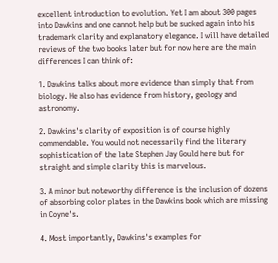excellent introduction to evolution. Yet I am about 300 pages into Dawkins and one cannot help but be sucked again into his trademark clarity and explanatory elegance. I will have detailed reviews of the two books later but for now here are the main differences I can think of:

1. Dawkins talks about more evidence than simply that from biology. He also has evidence from history, geology and astronomy.

2. Dawkins's clarity of exposition is of course highly commendable. You would not necessarily find the literary sophistication of the late Stephen Jay Gould here but for straight and simple clarity this is marvelous.

3. A minor but noteworthy difference is the inclusion of dozens of absorbing color plates in the Dawkins book which are missing in Coyne's.

4. Most importantly, Dawkins's examples for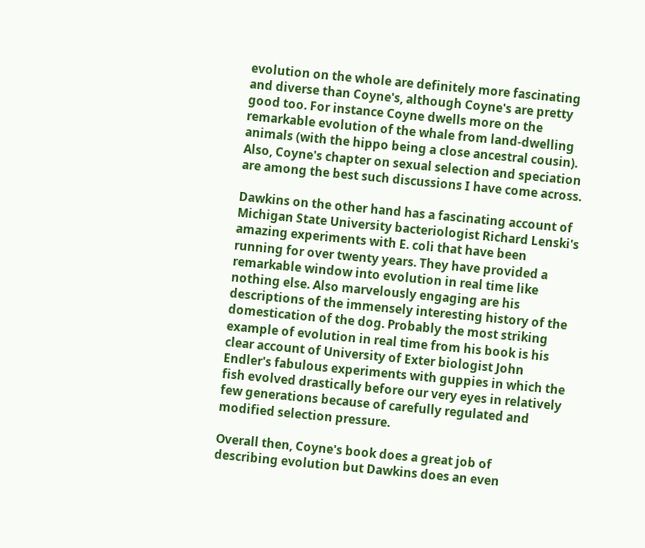evolution on the whole are definitely more fascinating and diverse than Coyne's, although Coyne's are pretty good too. For instance Coyne dwells more on the remarkable evolution of the whale from land-dwelling animals (with the hippo being a close ancestral cousin). Also, Coyne's chapter on sexual selection and speciation are among the best such discussions I have come across.

Dawkins on the other hand has a fascinating account of Michigan State University bacteriologist Richard Lenski's amazing experiments with E. coli that have been running for over twenty years. They have provided a remarkable window into evolution in real time like nothing else. Also marvelously engaging are his descriptions of the immensely interesting history of the domestication of the dog. Probably the most striking example of evolution in real time from his book is his clear account of University of Exter biologist John Endler's fabulous experiments with guppies in which the fish evolved drastically before our very eyes in relatively few generations because of carefully regulated and modified selection pressure.

Overall then, Coyne's book does a great job of describing evolution but Dawkins does an even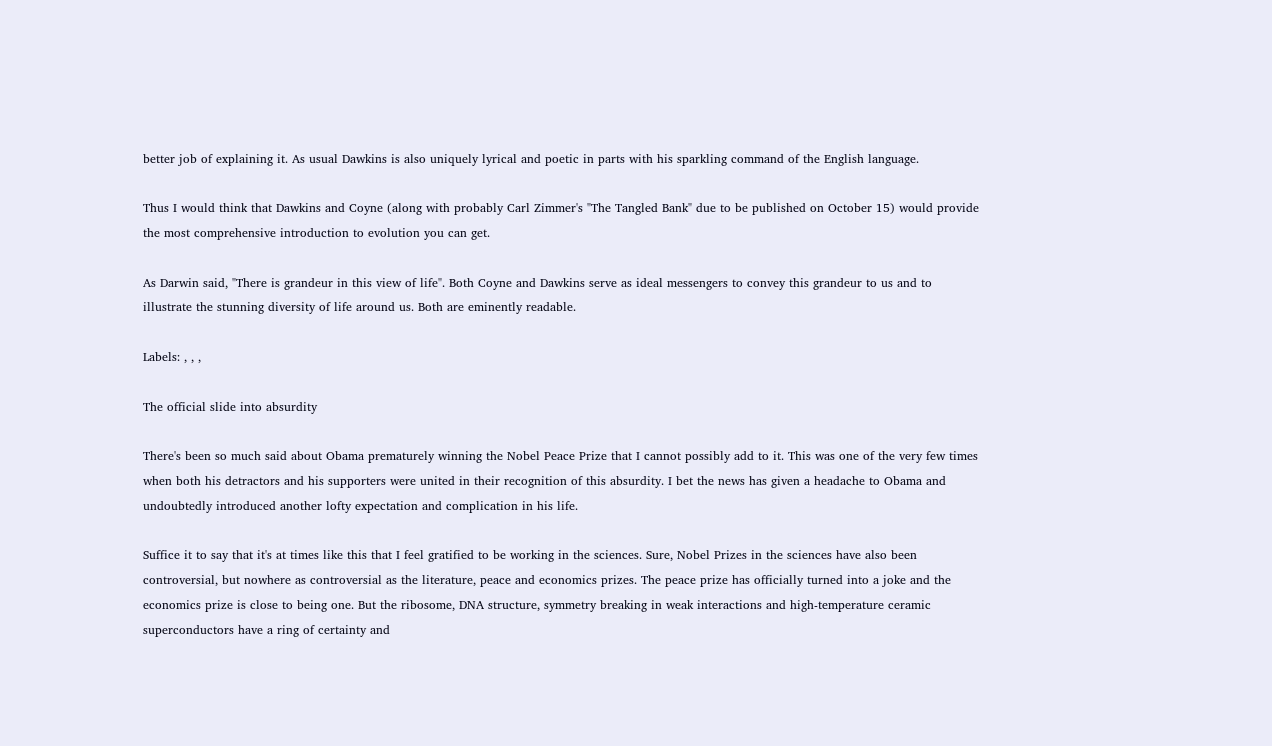better job of explaining it. As usual Dawkins is also uniquely lyrical and poetic in parts with his sparkling command of the English language.

Thus I would think that Dawkins and Coyne (along with probably Carl Zimmer's "The Tangled Bank" due to be published on October 15) would provide the most comprehensive introduction to evolution you can get.

As Darwin said, "There is grandeur in this view of life". Both Coyne and Dawkins serve as ideal messengers to convey this grandeur to us and to illustrate the stunning diversity of life around us. Both are eminently readable.

Labels: , , ,

The official slide into absurdity

There's been so much said about Obama prematurely winning the Nobel Peace Prize that I cannot possibly add to it. This was one of the very few times when both his detractors and his supporters were united in their recognition of this absurdity. I bet the news has given a headache to Obama and undoubtedly introduced another lofty expectation and complication in his life.

Suffice it to say that it's at times like this that I feel gratified to be working in the sciences. Sure, Nobel Prizes in the sciences have also been controversial, but nowhere as controversial as the literature, peace and economics prizes. The peace prize has officially turned into a joke and the economics prize is close to being one. But the ribosome, DNA structure, symmetry breaking in weak interactions and high-temperature ceramic superconductors have a ring of certainty and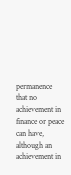permanence that no achievement in finance or peace can have, although an achievement in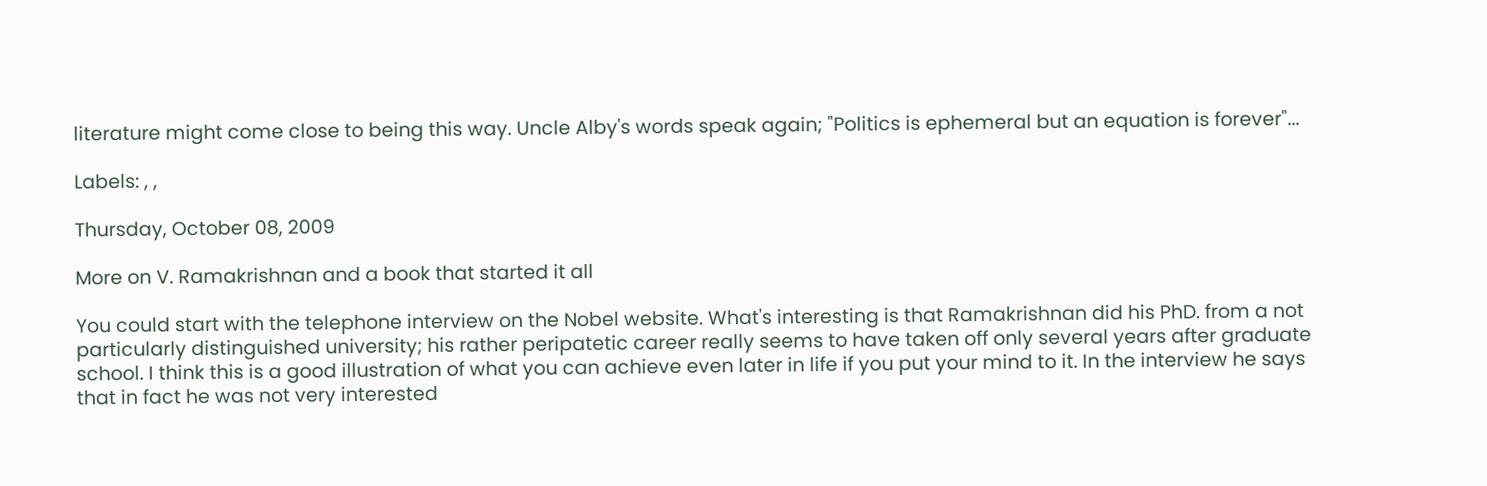literature might come close to being this way. Uncle Alby's words speak again; "Politics is ephemeral but an equation is forever"...

Labels: , ,

Thursday, October 08, 2009

More on V. Ramakrishnan and a book that started it all

You could start with the telephone interview on the Nobel website. What's interesting is that Ramakrishnan did his PhD. from a not particularly distinguished university; his rather peripatetic career really seems to have taken off only several years after graduate school. I think this is a good illustration of what you can achieve even later in life if you put your mind to it. In the interview he says that in fact he was not very interested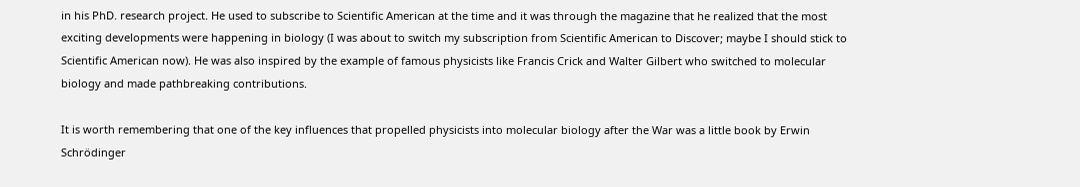in his PhD. research project. He used to subscribe to Scientific American at the time and it was through the magazine that he realized that the most exciting developments were happening in biology (I was about to switch my subscription from Scientific American to Discover; maybe I should stick to Scientific American now). He was also inspired by the example of famous physicists like Francis Crick and Walter Gilbert who switched to molecular biology and made pathbreaking contributions.

It is worth remembering that one of the key influences that propelled physicists into molecular biology after the War was a little book by Erwin Schrödinger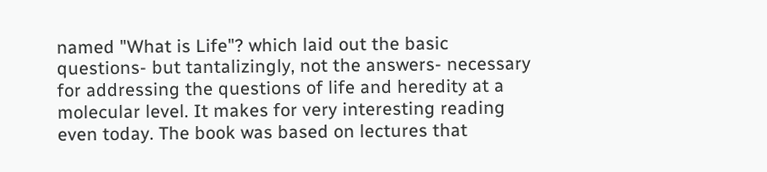named "What is Life"? which laid out the basic questions- but tantalizingly, not the answers- necessary for addressing the questions of life and heredity at a molecular level. It makes for very interesting reading even today. The book was based on lectures that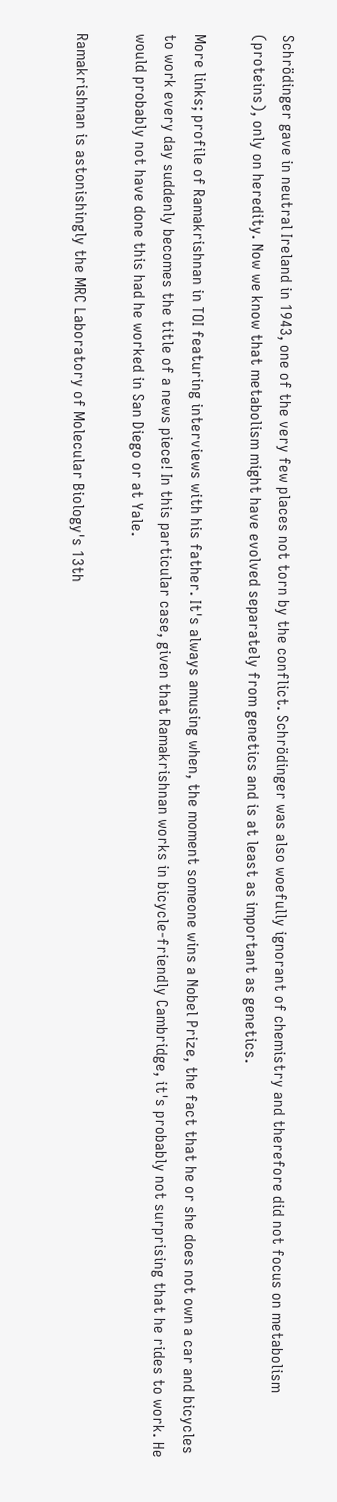Schrödinger gave in neutral Ireland in 1943, one of the very few places not torn by the conflict. Schrödinger was also woefully ignorant of chemistry and therefore did not focus on metabolism (proteins), only on heredity. Now we know that metabolism might have evolved separately from genetics and is at least as important as genetics.

More links; profile of Ramakrishnan in TOI featuring interviews with his father. It's always amusing when, the moment someone wins a Nobel Prize, the fact that he or she does not own a car and bicycles to work every day suddenly becomes the title of a news piece! In this particular case, given that Ramakrishnan works in bicycle-friendly Cambridge, it's probably not surprising that he rides to work. He would probably not have done this had he worked in San Diego or at Yale.

Ramakrishnan is astonishingly the MRC Laboratory of Molecular Biology's 13th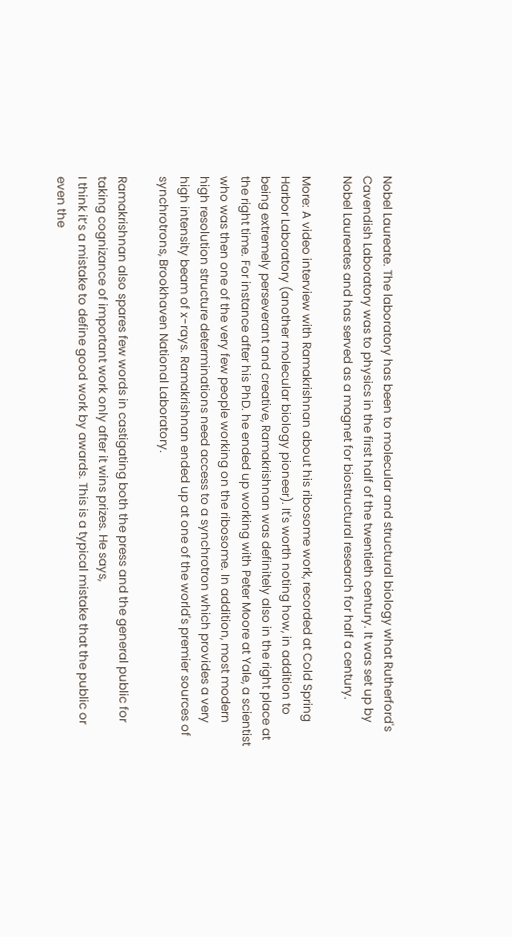Nobel Laureate. The laboratory has been to molecular and structural biology what Rutherford's Cavendish Laboratory was to physics in the first half of the twentieth century. It was set up by Nobel Laureates and has served as a magnet for biostructural research for half a century.

More: A video interview with Ramakrishnan about his ribosome work, recorded at Cold Spring Harbor Laboratory (another molecular biology pioneer). It's worth noting how, in addition to being extremely perseverant and creative, Ramakrishnan was definitely also in the right place at the right time. For instance after his PhD. he ended up working with Peter Moore at Yale, a scientist who was then one of the very few people working on the ribosome. In addition, most modern high resolution structure determinations need access to a synchrotron which provides a very high intensity beam of x-rays. Ramakrishnan ended up at one of the world's premier sources of synchrotrons, Brookhaven National Laboratory.

Ramakrishnan also spares few words in castigating both the press and the general public for taking cognizance of important work only after it wins prizes. He says,
I think it’s a mistake to define good work by awards. This is a typical mistake that the public or even the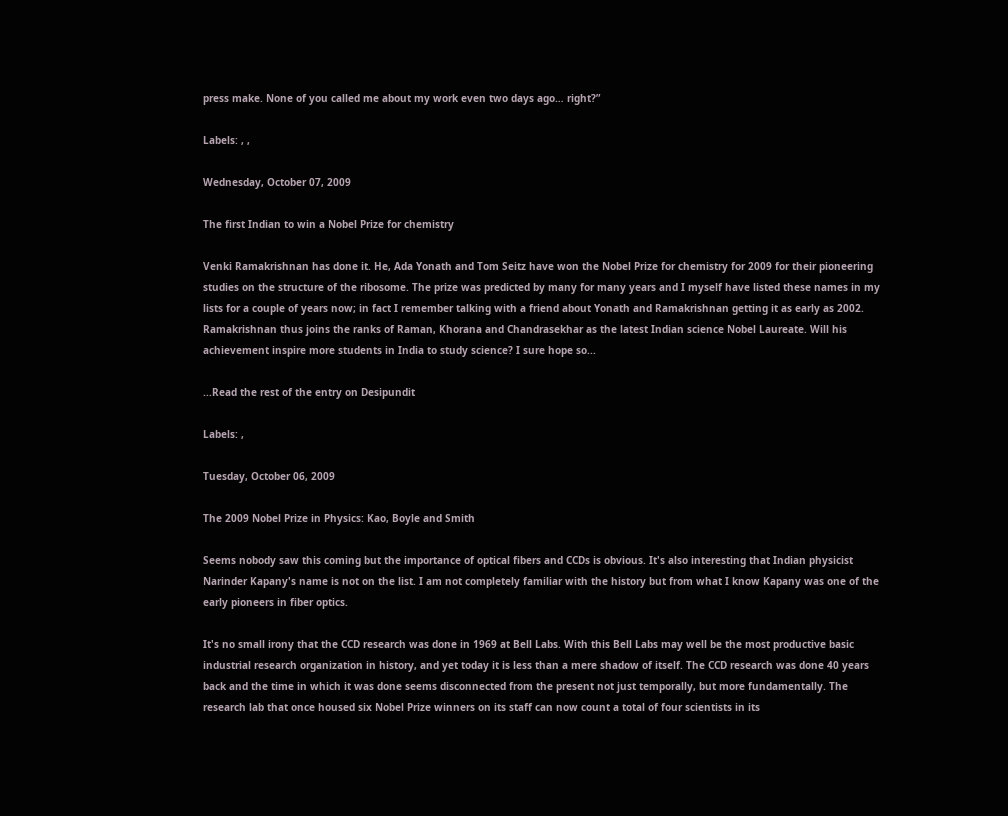press make. None of you called me about my work even two days ago… right?”

Labels: , ,

Wednesday, October 07, 2009

The first Indian to win a Nobel Prize for chemistry

Venki Ramakrishnan has done it. He, Ada Yonath and Tom Seitz have won the Nobel Prize for chemistry for 2009 for their pioneering studies on the structure of the ribosome. The prize was predicted by many for many years and I myself have listed these names in my lists for a couple of years now; in fact I remember talking with a friend about Yonath and Ramakrishnan getting it as early as 2002. Ramakrishnan thus joins the ranks of Raman, Khorana and Chandrasekhar as the latest Indian science Nobel Laureate. Will his achievement inspire more students in India to study science? I sure hope so...

...Read the rest of the entry on Desipundit

Labels: ,

Tuesday, October 06, 2009

The 2009 Nobel Prize in Physics: Kao, Boyle and Smith

Seems nobody saw this coming but the importance of optical fibers and CCDs is obvious. It's also interesting that Indian physicist Narinder Kapany's name is not on the list. I am not completely familiar with the history but from what I know Kapany was one of the early pioneers in fiber optics.

It's no small irony that the CCD research was done in 1969 at Bell Labs. With this Bell Labs may well be the most productive basic industrial research organization in history, and yet today it is less than a mere shadow of itself. The CCD research was done 40 years back and the time in which it was done seems disconnected from the present not just temporally, but more fundamentally. The research lab that once housed six Nobel Prize winners on its staff can now count a total of four scientists in its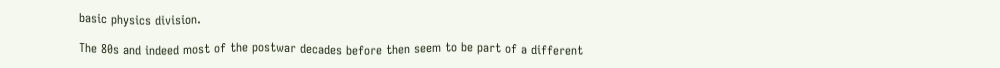basic physics division.

The 80s and indeed most of the postwar decades before then seem to be part of a different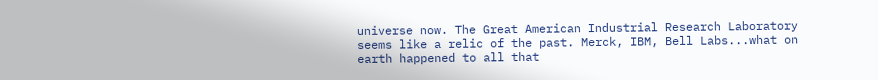universe now. The Great American Industrial Research Laboratory seems like a relic of the past. Merck, IBM, Bell Labs...what on earth happened to all that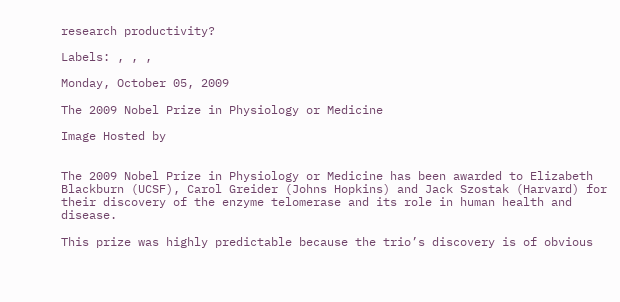research productivity?

Labels: , , ,

Monday, October 05, 2009

The 2009 Nobel Prize in Physiology or Medicine

Image Hosted by


The 2009 Nobel Prize in Physiology or Medicine has been awarded to Elizabeth Blackburn (UCSF), Carol Greider (Johns Hopkins) and Jack Szostak (Harvard) for their discovery of the enzyme telomerase and its role in human health and disease.

This prize was highly predictable because the trio’s discovery is of obvious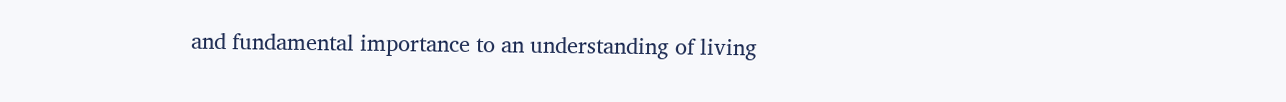and fundamental importance to an understanding of living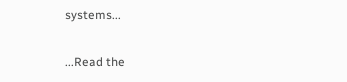systems...

...Read the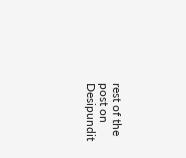rest of the post on Desipundit